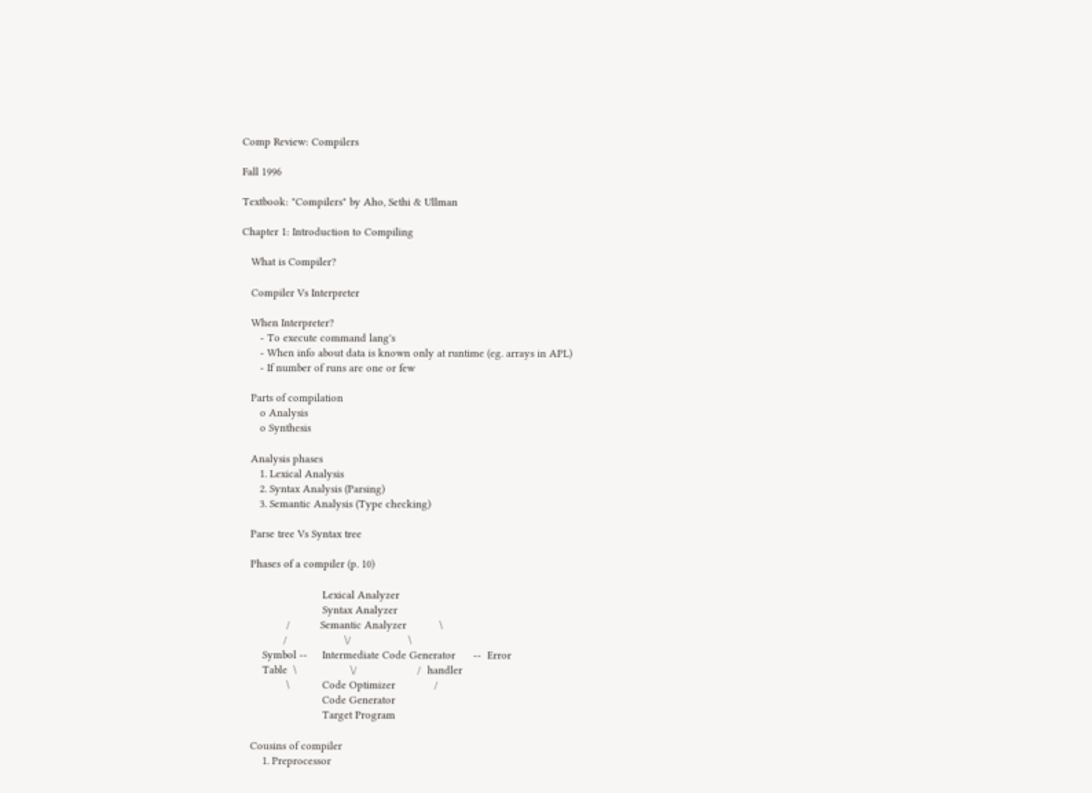Comp Review: Compilers

Fall 1996

Textbook: "Compilers" by Aho, Sethi & Ullman

Chapter 1: Introduction to Compiling

   What is Compiler?

   Compiler Vs Interpreter

   When Interpreter?
      - To execute command lang's
      - When info about data is known only at runtime (eg. arrays in APL)
      - If number of runs are one or few

   Parts of compilation
      o Analysis
      o Synthesis

   Analysis phases
      1. Lexical Analysis
      2. Syntax Analysis (Parsing)
      3. Semantic Analysis (Type checking)

   Parse tree Vs Syntax tree

   Phases of a compiler (p. 10)

                           Lexical Analyzer
                           Syntax Analyzer
               /          Semantic Analyzer           \
              /                   \/                   \
       Symbol --     Intermediate Code Generator      --  Error
       Table  \                  \/                    /  handler
               \           Code Optimizer             /
                           Code Generator
                           Target Program

   Cousins of compiler
       1. Preprocessor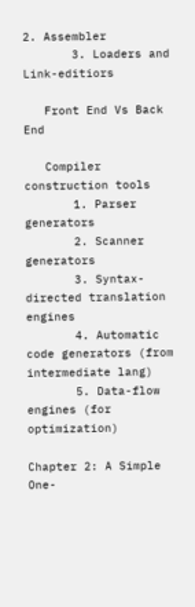2. Assembler
       3. Loaders and Link-editiors

   Front End Vs Back End

   Compiler construction tools
       1. Parser generators
       2. Scanner generators
       3. Syntax-directed translation engines
       4. Automatic code generators (from intermediate lang)
       5. Data-flow engines (for optimization)

Chapter 2: A Simple One-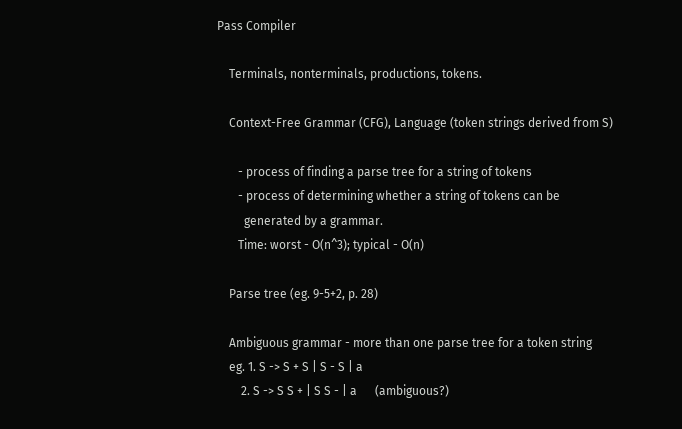Pass Compiler

    Terminals, nonterminals, productions, tokens.

    Context-Free Grammar (CFG), Language (token strings derived from S)

       - process of finding a parse tree for a string of tokens
       - process of determining whether a string of tokens can be
         generated by a grammar.
       Time: worst - O(n^3); typical - O(n)

    Parse tree (eg. 9-5+2, p. 28)

    Ambiguous grammar - more than one parse tree for a token string
    eg. 1. S -> S + S | S - S | a
        2. S -> S S + | S S - | a      (ambiguous?)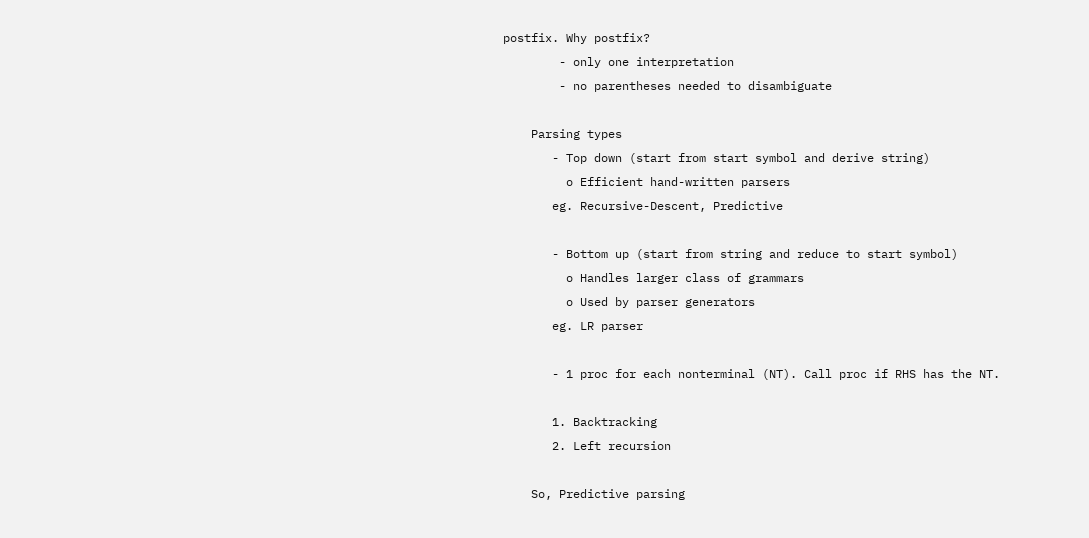postfix. Why postfix?
        - only one interpretation
        - no parentheses needed to disambiguate

    Parsing types
       - Top down (start from start symbol and derive string)
         o Efficient hand-written parsers
       eg. Recursive-Descent, Predictive

       - Bottom up (start from string and reduce to start symbol)
         o Handles larger class of grammars
         o Used by parser generators
       eg. LR parser

       - 1 proc for each nonterminal (NT). Call proc if RHS has the NT.

       1. Backtracking
       2. Left recursion

    So, Predictive parsing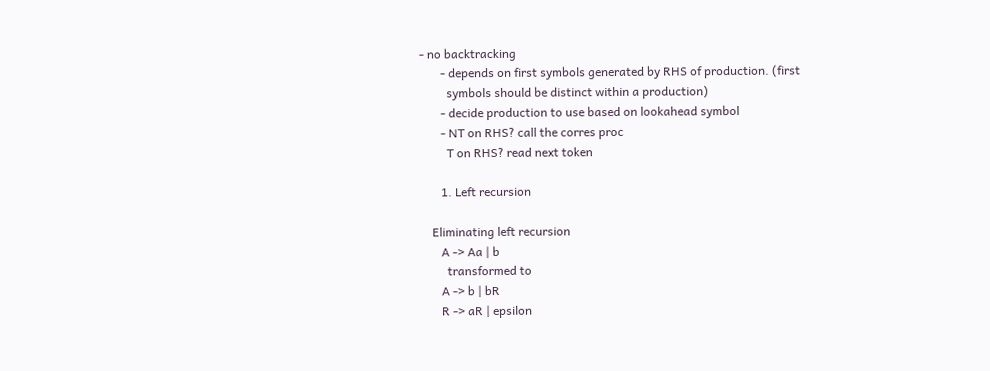- no backtracking
       - depends on first symbols generated by RHS of production. (first
         symbols should be distinct within a production)
       - decide production to use based on lookahead symbol
       - NT on RHS? call the corres proc
         T on RHS? read next token

       1. Left recursion

    Eliminating left recursion
       A -> Aa | b
         transformed to
       A -> b | bR
       R -> aR | epsilon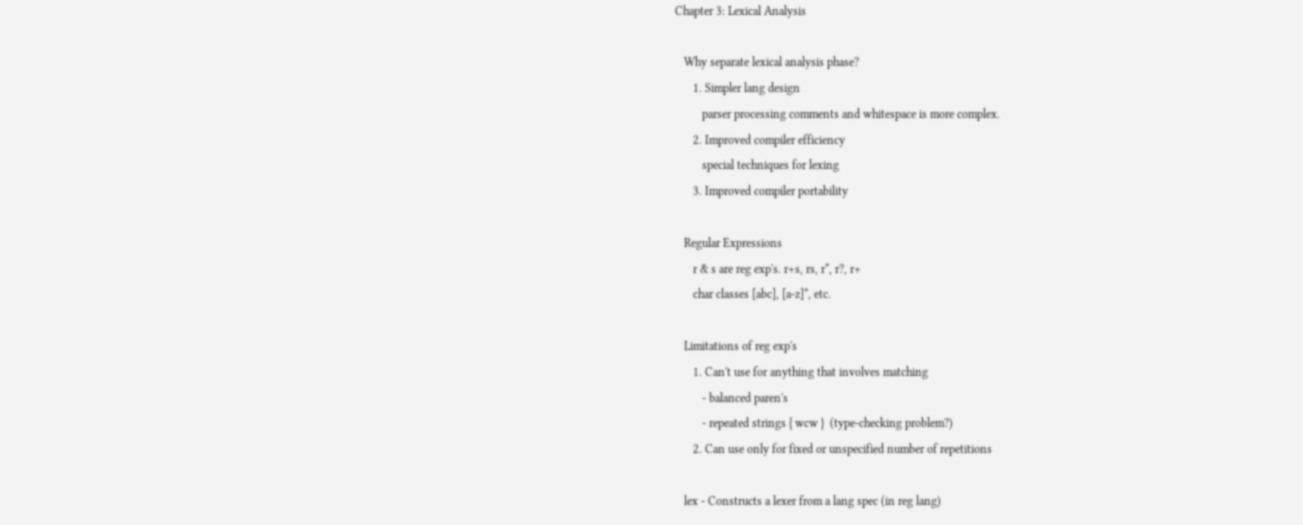Chapter 3: Lexical Analysis

   Why separate lexical analysis phase?
      1. Simpler lang design
         parser processing comments and whitespace is more complex.
      2. Improved compiler efficiency
         special techniques for lexing
      3. Improved compiler portability

   Regular Expressions
      r & s are reg exp's. r+s, rs, r*, r?, r+
      char classes [abc], [a-z]*, etc.

   Limitations of reg exp's
      1. Can't use for anything that involves matching
         - balanced paren's
         - repeated strings { wcw }  (type-checking problem?)
      2. Can use only for fixed or unspecified number of repetitions

   lex - Constructs a lexer from a lang spec (in reg lang)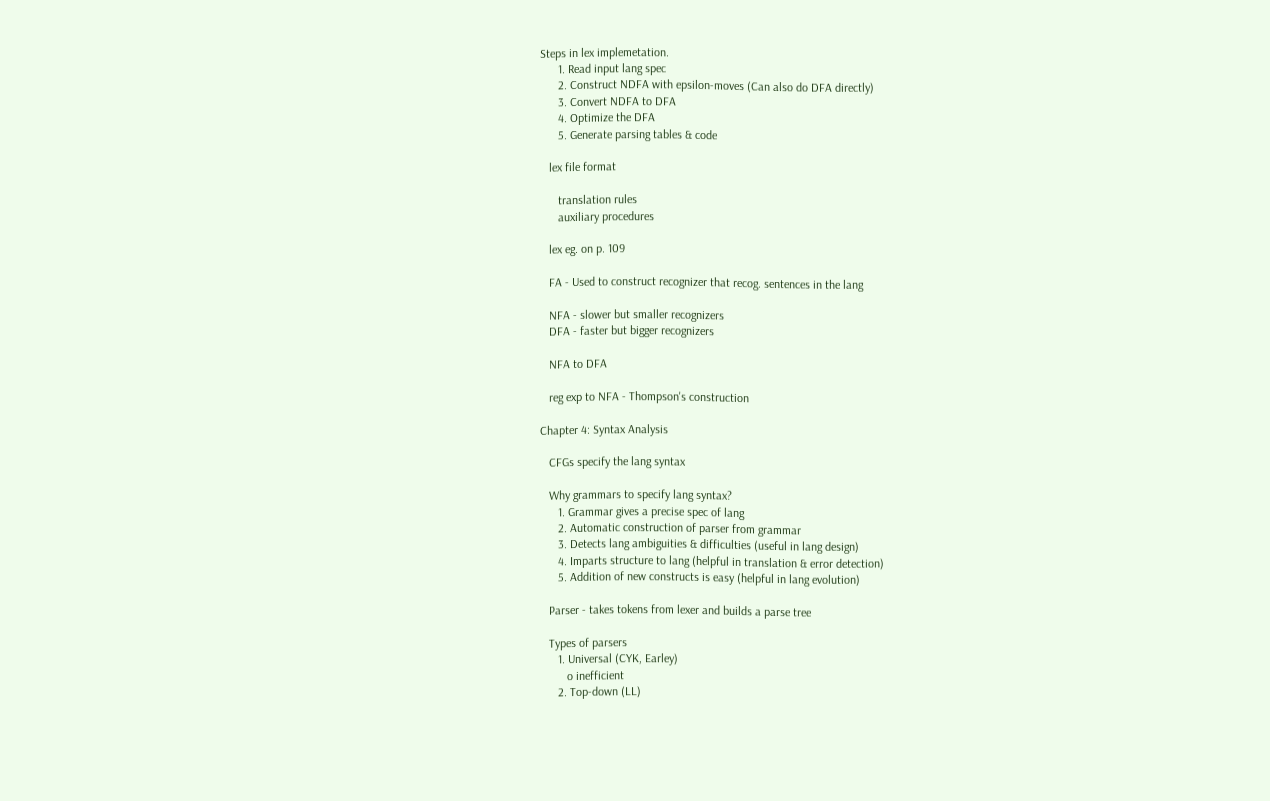Steps in lex implemetation.
      1. Read input lang spec
      2. Construct NDFA with epsilon-moves (Can also do DFA directly)
      3. Convert NDFA to DFA
      4. Optimize the DFA
      5. Generate parsing tables & code

   lex file format

      translation rules
      auxiliary procedures

   lex eg. on p. 109

   FA - Used to construct recognizer that recog. sentences in the lang

   NFA - slower but smaller recognizers
   DFA - faster but bigger recognizers

   NFA to DFA

   reg exp to NFA - Thompson's construction

Chapter 4: Syntax Analysis

   CFGs specify the lang syntax

   Why grammars to specify lang syntax?
      1. Grammar gives a precise spec of lang
      2. Automatic construction of parser from grammar
      3. Detects lang ambiguities & difficulties (useful in lang design)
      4. Imparts structure to lang (helpful in translation & error detection)
      5. Addition of new constructs is easy (helpful in lang evolution)

   Parser - takes tokens from lexer and builds a parse tree

   Types of parsers
      1. Universal (CYK, Earley)
         o inefficient
      2. Top-down (LL)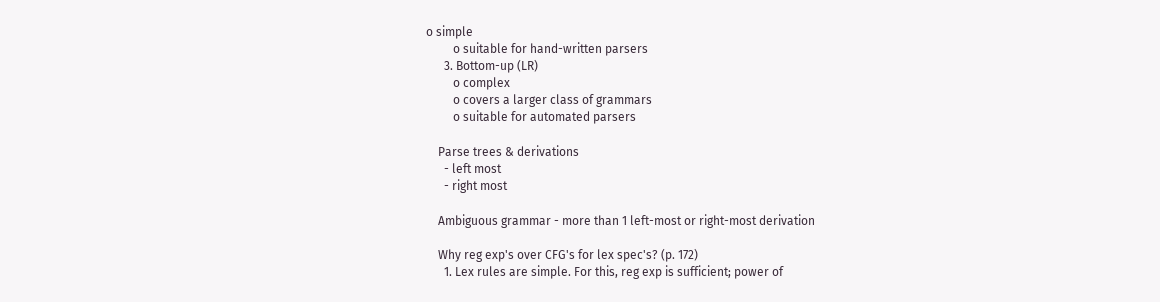o simple
         o suitable for hand-written parsers
      3. Bottom-up (LR)
         o complex
         o covers a larger class of grammars
         o suitable for automated parsers

    Parse trees & derivations
      - left most
      - right most

    Ambiguous grammar - more than 1 left-most or right-most derivation

    Why reg exp's over CFG's for lex spec's? (p. 172)
      1. Lex rules are simple. For this, reg exp is sufficient; power of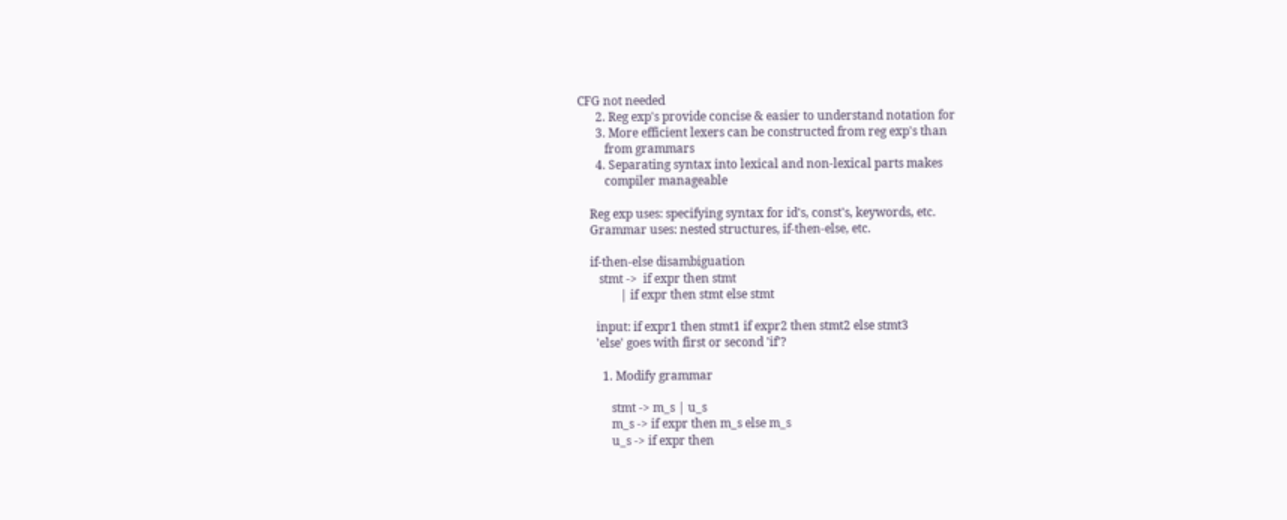CFG not needed
      2. Reg exp's provide concise & easier to understand notation for
      3. More efficient lexers can be constructed from reg exp's than
         from grammars
      4. Separating syntax into lexical and non-lexical parts makes
         compiler manageable

    Reg exp uses: specifying syntax for id's, const's, keywords, etc.
    Grammar uses: nested structures, if-then-else, etc.

    if-then-else disambiguation
       stmt ->  if expr then stmt
              | if expr then stmt else stmt

      input: if expr1 then stmt1 if expr2 then stmt2 else stmt3
      'else' goes with first or second 'if'?

        1. Modify grammar

           stmt -> m_s | u_s
           m_s -> if expr then m_s else m_s
           u_s -> if expr then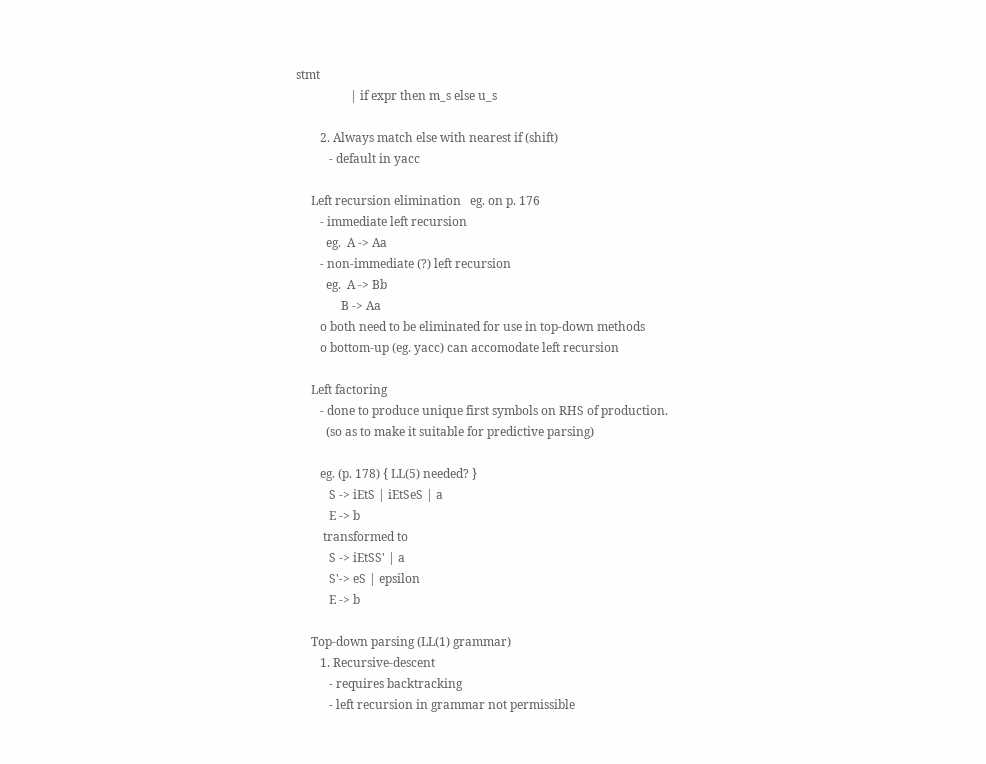stmt
                  | if expr then m_s else u_s

        2. Always match else with nearest if (shift)
           - default in yacc

     Left recursion elimination   eg. on p. 176
        - immediate left recursion
          eg.  A -> Aa
        - non-immediate (?) left recursion
          eg.  A -> Bb
               B -> Aa
        o both need to be eliminated for use in top-down methods
        o bottom-up (eg. yacc) can accomodate left recursion

     Left factoring
        - done to produce unique first symbols on RHS of production.
          (so as to make it suitable for predictive parsing)

        eg. (p. 178) { LL(5) needed? }
           S -> iEtS | iEtSeS | a
           E -> b
         transformed to
           S -> iEtSS' | a
           S'-> eS | epsilon
           E -> b

     Top-down parsing (LL(1) grammar)
        1. Recursive-descent
           - requires backtracking
           - left recursion in grammar not permissible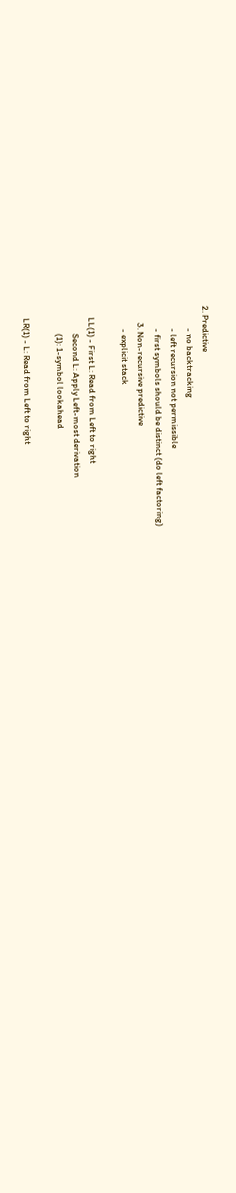2. Predictive
           - no backtracking
           - left recursion not permissible
           - first symbols should be distinct (do left factoring)
        3. Non-recursive predictive
           - explicit stack

     LL(1) - First L: Read from Left to right
             Second L: Apply Left-most derivation
             (1): 1-symbol lookahead

     LR(1) - L: Read from Left to right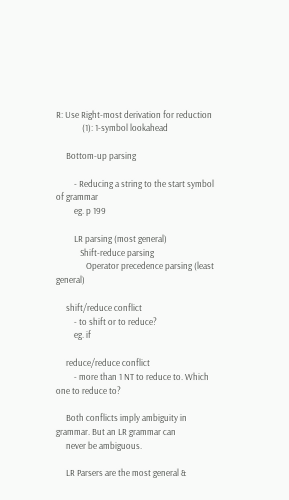R: Use Right-most derivation for reduction
             (1): 1-symbol lookahead

     Bottom-up parsing

         - Reducing a string to the start symbol of grammar
         eg. p 199

         LR parsing (most general)
            Shift-reduce parsing
               Operator precedence parsing (least general)

     shift/reduce conflict
         - to shift or to reduce?
         eg. if

     reduce/reduce conflict
         - more than 1 NT to reduce to. Which one to reduce to?

     Both conflicts imply ambiguity in grammar. But an LR grammar can
     never be ambiguous.

     LR Parsers are the most general &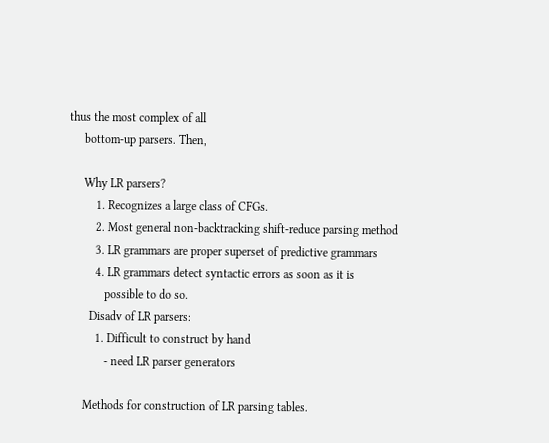thus the most complex of all
     bottom-up parsers. Then,

     Why LR parsers?
         1. Recognizes a large class of CFGs.
         2. Most general non-backtracking shift-reduce parsing method
         3. LR grammars are proper superset of predictive grammars
         4. LR grammars detect syntactic errors as soon as it is
            possible to do so.
       Disadv of LR parsers:
         1. Difficult to construct by hand
            - need LR parser generators

     Methods for construction of LR parsing tables.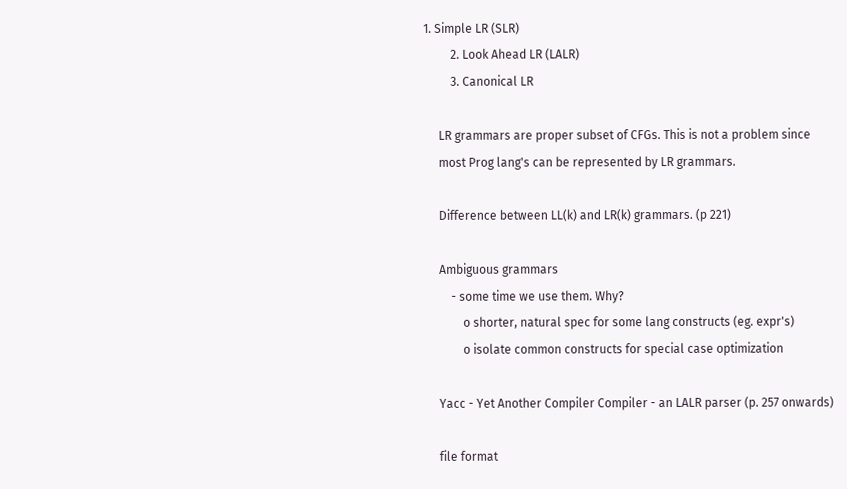1. Simple LR (SLR)
         2. Look Ahead LR (LALR)
         3. Canonical LR

     LR grammars are proper subset of CFGs. This is not a problem since
     most Prog lang's can be represented by LR grammars.

     Difference between LL(k) and LR(k) grammars. (p 221)

     Ambiguous grammars
         - some time we use them. Why?
             o shorter, natural spec for some lang constructs (eg. expr's)
             o isolate common constructs for special case optimization

     Yacc - Yet Another Compiler Compiler - an LALR parser (p. 257 onwards)

     file format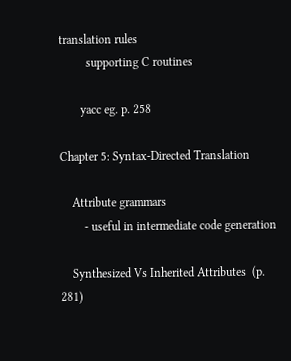translation rules
         supporting C routines

       yacc eg. p. 258

Chapter 5: Syntax-Directed Translation

    Attribute grammars
        - useful in intermediate code generation

    Synthesized Vs Inherited Attributes  (p. 281)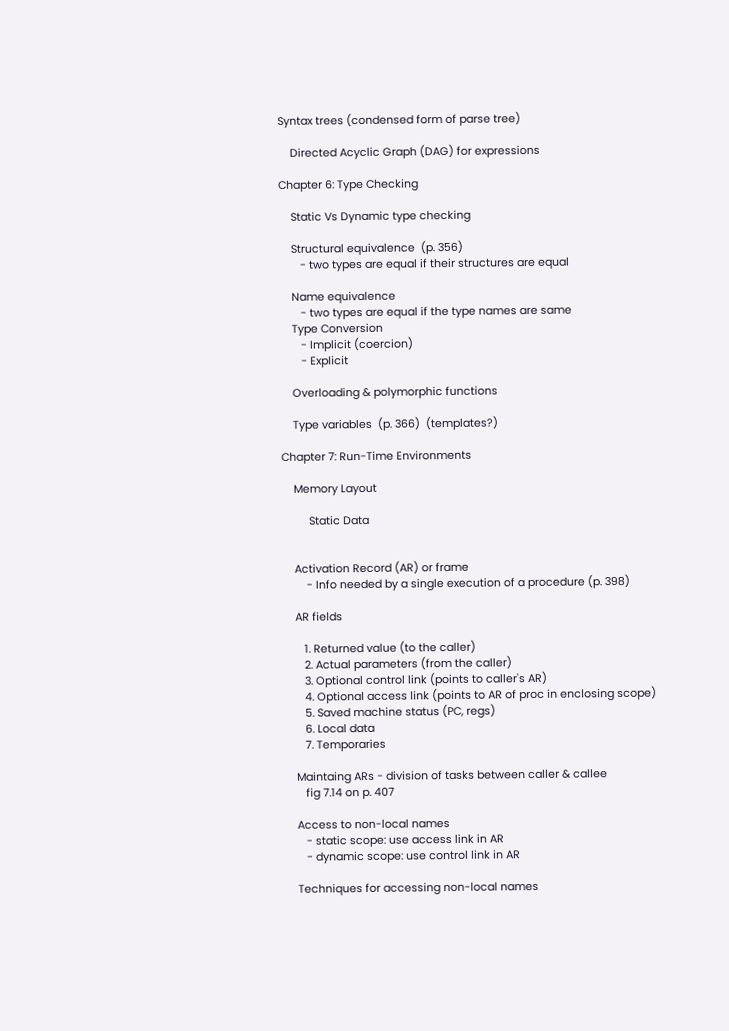Syntax trees (condensed form of parse tree)

    Directed Acyclic Graph (DAG) for expressions

Chapter 6: Type Checking

    Static Vs Dynamic type checking

    Structural equivalence  (p. 356)
       - two types are equal if their structures are equal

    Name equivalence
       - two types are equal if the type names are same
    Type Conversion
       - Implicit (coercion)
       - Explicit

    Overloading & polymorphic functions

    Type variables  (p. 366)  (templates?)

Chapter 7: Run-Time Environments

    Memory Layout

         Static Data


    Activation Record (AR) or frame
        - Info needed by a single execution of a procedure (p. 398)

    AR fields

       1. Returned value (to the caller)
       2. Actual parameters (from the caller)
       3. Optional control link (points to caller's AR)
       4. Optional access link (points to AR of proc in enclosing scope)
       5. Saved machine status (PC, regs)
       6. Local data
       7. Temporaries

    Maintaing ARs - division of tasks between caller & callee
       fig 7.14 on p. 407

    Access to non-local names
       - static scope: use access link in AR
       - dynamic scope: use control link in AR

    Techniques for accessing non-local names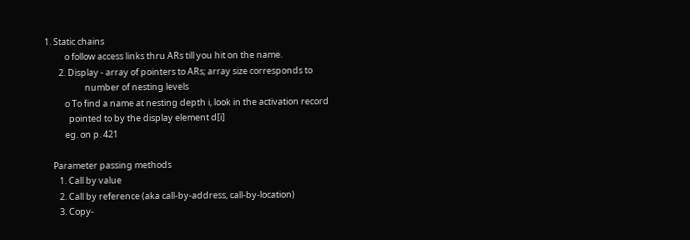1. Static chains
          o follow access links thru ARs till you hit on the name.
       2. Display - array of pointers to ARs; array size corresponds to
                    number of nesting levels
          o To find a name at nesting depth i, look in the activation record
            pointed to by the display element d[i]
          eg. on p. 421

    Parameter passing methods
       1. Call by value
       2. Call by reference (aka call-by-address, call-by-location)
       3. Copy-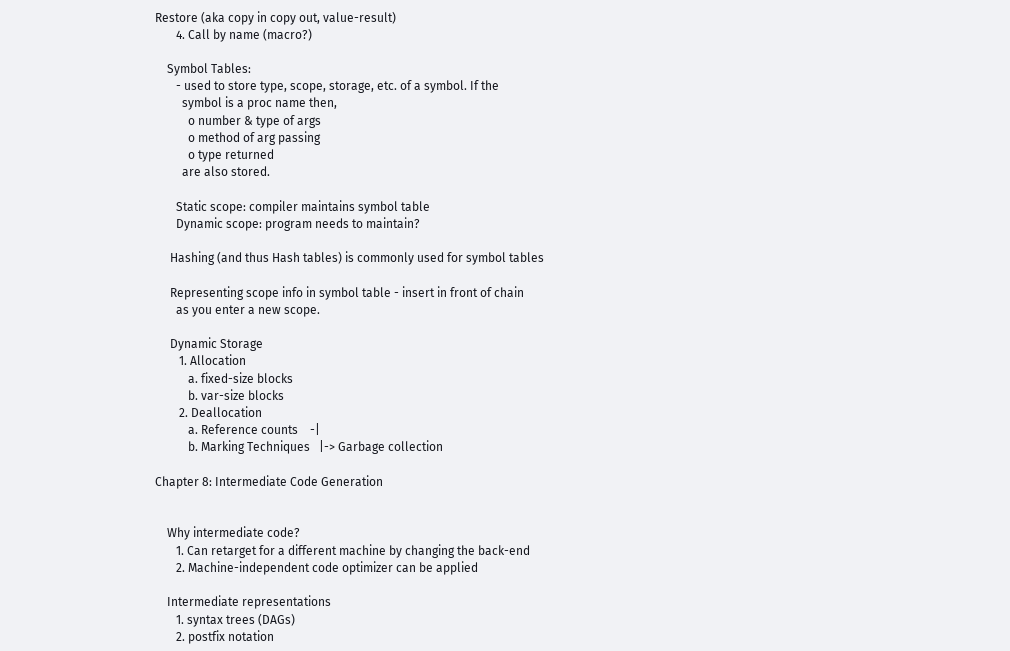Restore (aka copy in copy out, value-result)
       4. Call by name (macro?)

    Symbol Tables:
       - used to store type, scope, storage, etc. of a symbol. If the
         symbol is a proc name then,
           o number & type of args
           o method of arg passing
           o type returned
         are also stored.

       Static scope: compiler maintains symbol table
       Dynamic scope: program needs to maintain?

     Hashing (and thus Hash tables) is commonly used for symbol tables

     Representing scope info in symbol table - insert in front of chain
       as you enter a new scope.

     Dynamic Storage
        1. Allocation
           a. fixed-size blocks
           b. var-size blocks
        2. Deallocation
           a. Reference counts    -|
           b. Marking Techniques   |-> Garbage collection

Chapter 8: Intermediate Code Generation


    Why intermediate code?
       1. Can retarget for a different machine by changing the back-end
       2. Machine-independent code optimizer can be applied

    Intermediate representations
       1. syntax trees (DAGs)
       2. postfix notation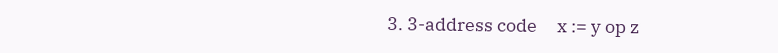3. 3-address code     x := y op z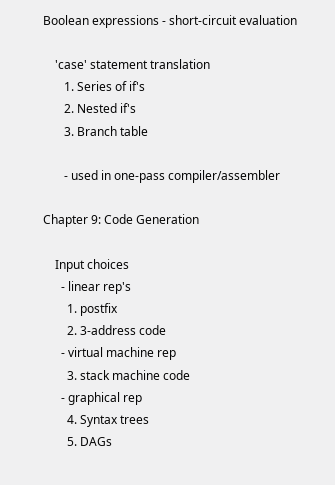Boolean expressions - short-circuit evaluation

    'case' statement translation
       1. Series of if's
       2. Nested if's
       3. Branch table

       - used in one-pass compiler/assembler

Chapter 9: Code Generation

    Input choices
      - linear rep's
        1. postfix
        2. 3-address code
      - virtual machine rep
        3. stack machine code
      - graphical rep
        4. Syntax trees
        5. DAGs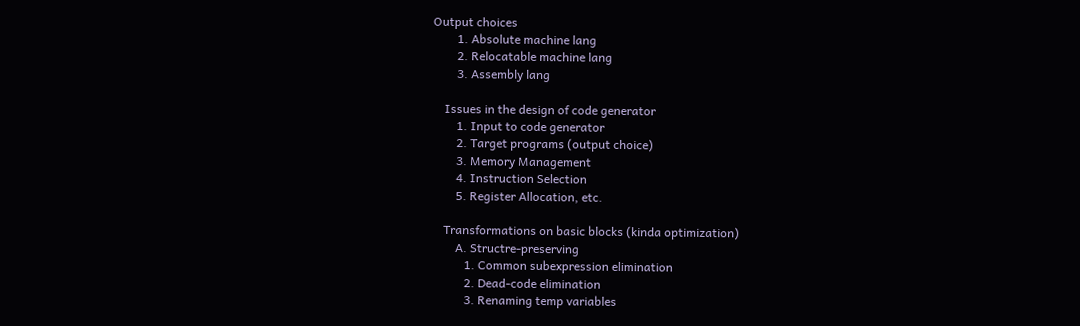Output choices
        1. Absolute machine lang
        2. Relocatable machine lang
        3. Assembly lang

    Issues in the design of code generator
        1. Input to code generator
        2. Target programs (output choice)
        3. Memory Management
        4. Instruction Selection
        5. Register Allocation, etc.

    Transformations on basic blocks (kinda optimization)
        A. Structre-preserving
           1. Common subexpression elimination
           2. Dead-code elimination
           3. Renaming temp variables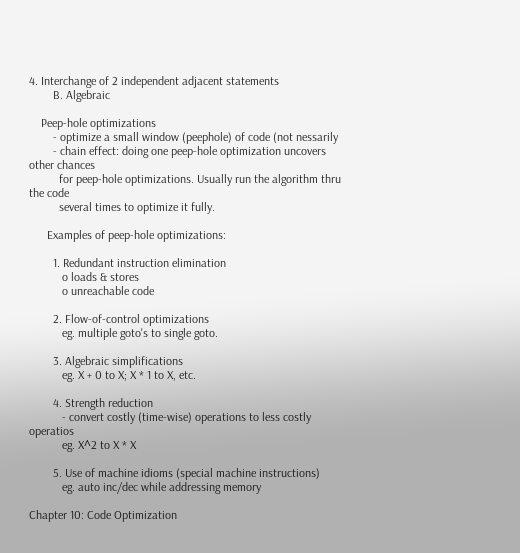4. Interchange of 2 independent adjacent statements
        B. Algebraic

    Peep-hole optimizations
        - optimize a small window (peephole) of code (not nessarily
        - chain effect: doing one peep-hole optimization uncovers other chances
          for peep-hole optimizations. Usually run the algorithm thru the code
          several times to optimize it fully.

      Examples of peep-hole optimizations:

        1. Redundant instruction elimination
           o loads & stores
           o unreachable code

        2. Flow-of-control optimizations
           eg. multiple goto's to single goto.

        3. Algebraic simplifications
           eg. X + 0 to X; X * 1 to X, etc.

        4. Strength reduction
           - convert costly (time-wise) operations to less costly operatios
           eg. X^2 to X * X

        5. Use of machine idioms (special machine instructions)
           eg. auto inc/dec while addressing memory

Chapter 10: Code Optimization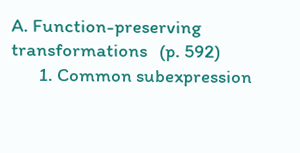A. Function-preserving transformations   (p. 592)
       1. Common subexpression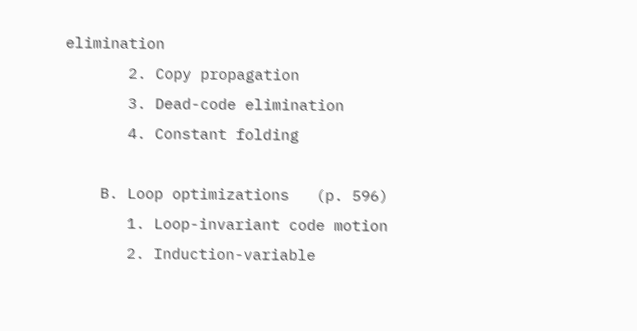elimination
       2. Copy propagation
       3. Dead-code elimination
       4. Constant folding

    B. Loop optimizations   (p. 596)
       1. Loop-invariant code motion
       2. Induction-variable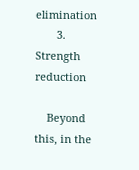elimination
       3. Strength reduction

    Beyond this, in the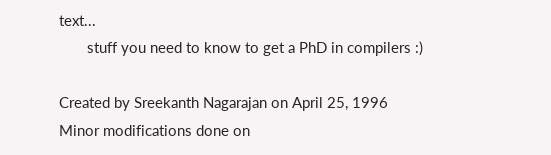text...
       stuff you need to know to get a PhD in compilers :)

Created by Sreekanth Nagarajan on April 25, 1996
Minor modifications done on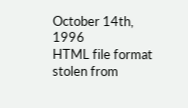October 14th, 1996
HTML file format stolen from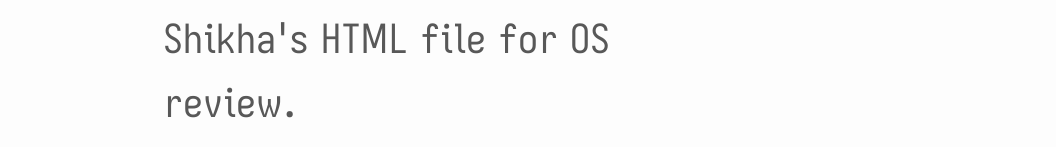Shikha's HTML file for OS review.